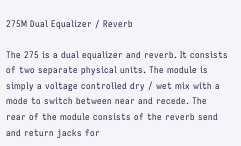275M Dual Equalizer / Reverb

The 275 is a dual equalizer and reverb. It consists of two separate physical units. The module is simply a voltage controlled dry / wet mix with a mode to switch between near and recede. The rear of the module consists of the reverb send and return jacks for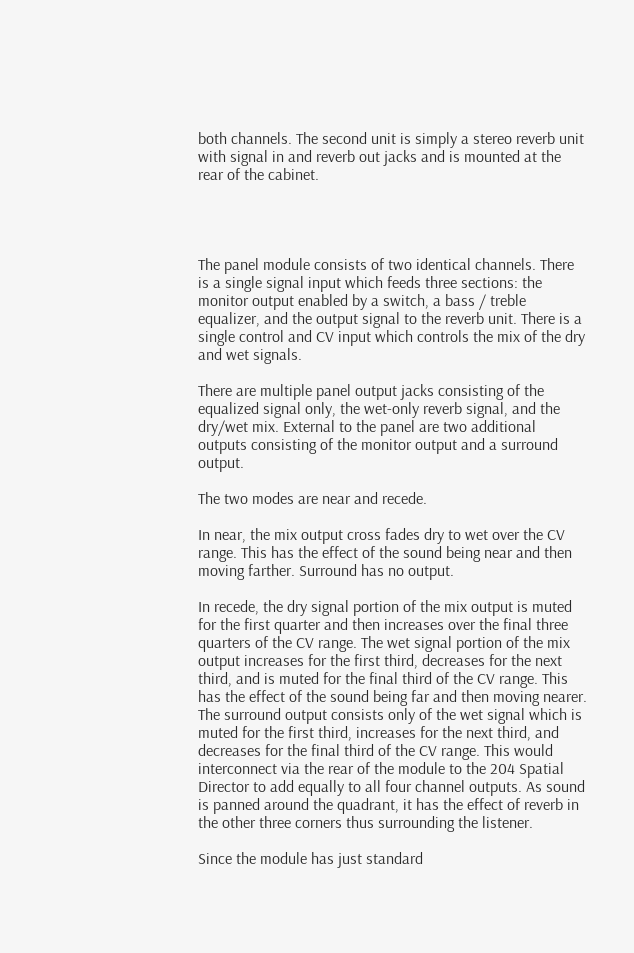both channels. The second unit is simply a stereo reverb unit with signal in and reverb out jacks and is mounted at the rear of the cabinet.




The panel module consists of two identical channels. There is a single signal input which feeds three sections: the monitor output enabled by a switch, a bass / treble equalizer, and the output signal to the reverb unit. There is a single control and CV input which controls the mix of the dry and wet signals.

There are multiple panel output jacks consisting of the equalized signal only, the wet-only reverb signal, and the dry/wet mix. External to the panel are two additional outputs consisting of the monitor output and a surround output.

The two modes are near and recede.

In near, the mix output cross fades dry to wet over the CV range. This has the effect of the sound being near and then moving farther. Surround has no output.

In recede, the dry signal portion of the mix output is muted for the first quarter and then increases over the final three quarters of the CV range. The wet signal portion of the mix output increases for the first third, decreases for the next third, and is muted for the final third of the CV range. This has the effect of the sound being far and then moving nearer. The surround output consists only of the wet signal which is muted for the first third, increases for the next third, and decreases for the final third of the CV range. This would interconnect via the rear of the module to the 204 Spatial Director to add equally to all four channel outputs. As sound is panned around the quadrant, it has the effect of reverb in the other three corners thus surrounding the listener.

Since the module has just standard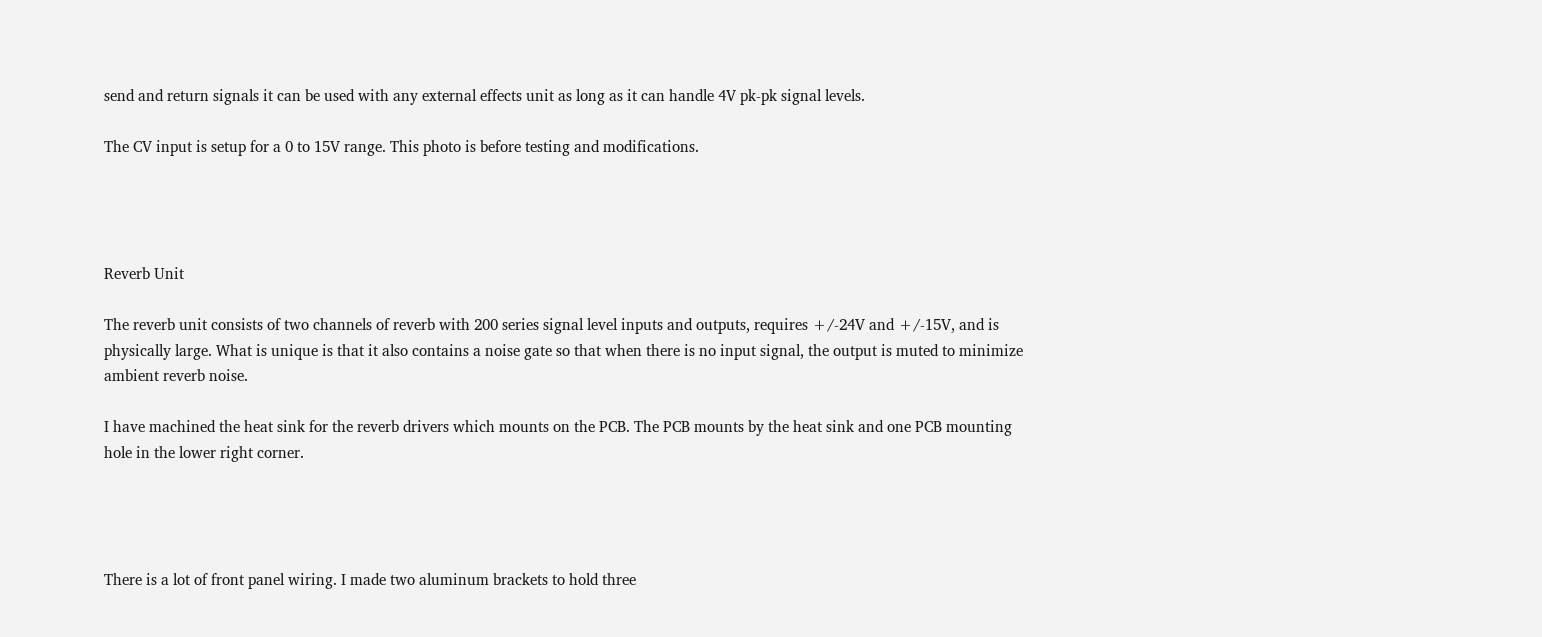send and return signals it can be used with any external effects unit as long as it can handle 4V pk-pk signal levels.

The CV input is setup for a 0 to 15V range. This photo is before testing and modifications.




Reverb Unit

The reverb unit consists of two channels of reverb with 200 series signal level inputs and outputs, requires +/-24V and +/-15V, and is physically large. What is unique is that it also contains a noise gate so that when there is no input signal, the output is muted to minimize ambient reverb noise.

I have machined the heat sink for the reverb drivers which mounts on the PCB. The PCB mounts by the heat sink and one PCB mounting hole in the lower right corner.




There is a lot of front panel wiring. I made two aluminum brackets to hold three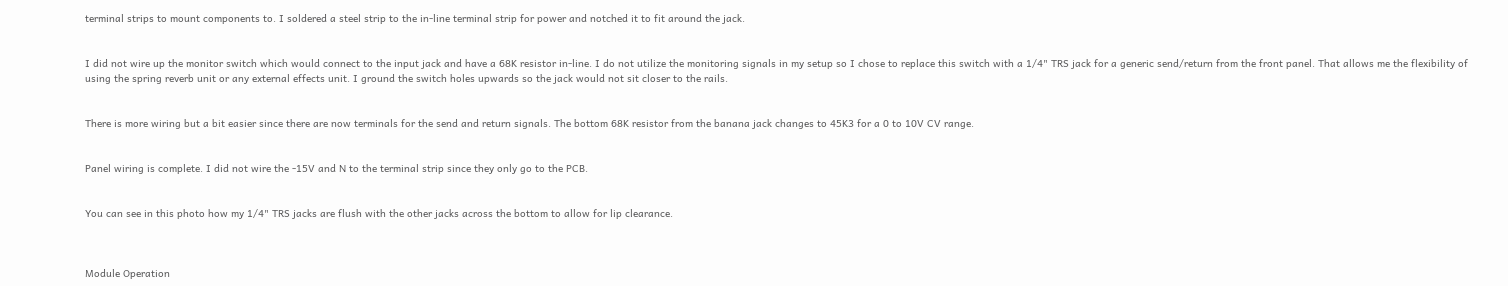terminal strips to mount components to. I soldered a steel strip to the in-line terminal strip for power and notched it to fit around the jack.


I did not wire up the monitor switch which would connect to the input jack and have a 68K resistor in-line. I do not utilize the monitoring signals in my setup so I chose to replace this switch with a 1/4" TRS jack for a generic send/return from the front panel. That allows me the flexibility of using the spring reverb unit or any external effects unit. I ground the switch holes upwards so the jack would not sit closer to the rails.


There is more wiring but a bit easier since there are now terminals for the send and return signals. The bottom 68K resistor from the banana jack changes to 45K3 for a 0 to 10V CV range.


Panel wiring is complete. I did not wire the -15V and N to the terminal strip since they only go to the PCB.


You can see in this photo how my 1/4" TRS jacks are flush with the other jacks across the bottom to allow for lip clearance.



Module Operation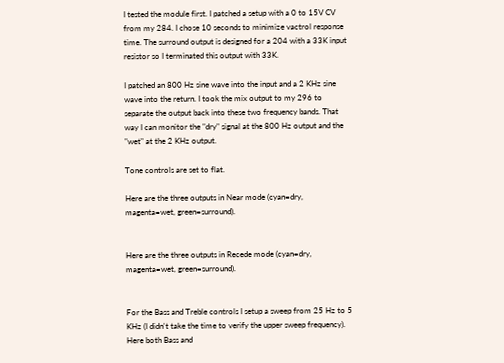I tested the module first. I patched a setup with a 0 to 15V CV from my 284. I chose 10 seconds to minimize vactrol response time. The surround output is designed for a 204 with a 33K input resistor so I terminated this output with 33K.

I patched an 800 Hz sine wave into the input and a 2 KHz sine wave into the return. I took the mix output to my 296 to separate the output back into these two frequency bands. That way I can monitor the "dry" signal at the 800 Hz output and the "wet" at the 2 KHz output.

Tone controls are set to flat.

Here are the three outputs in Near mode (cyan=dry, magenta=wet, green=surround).


Here are the three outputs in Recede mode (cyan=dry, magenta=wet, green=surround).


For the Bass and Treble controls I setup a sweep from 25 Hz to 5 KHz (I didn't take the time to verify the upper sweep frequency). Here both Bass and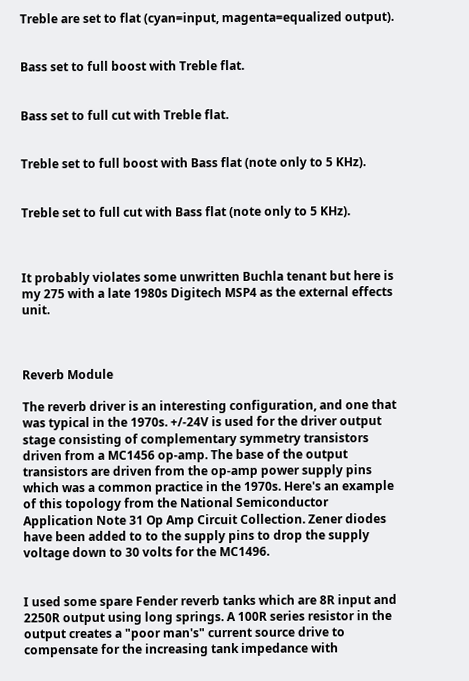Treble are set to flat (cyan=input, magenta=equalized output).


Bass set to full boost with Treble flat.


Bass set to full cut with Treble flat.


Treble set to full boost with Bass flat (note only to 5 KHz).


Treble set to full cut with Bass flat (note only to 5 KHz).



It probably violates some unwritten Buchla tenant but here is my 275 with a late 1980s Digitech MSP4 as the external effects unit.



Reverb Module

The reverb driver is an interesting configuration, and one that was typical in the 1970s. +/-24V is used for the driver output stage consisting of complementary symmetry transistors driven from a MC1456 op-amp. The base of the output transistors are driven from the op-amp power supply pins which was a common practice in the 1970s. Here's an example of this topology from the National Semiconductor Application Note 31 Op Amp Circuit Collection. Zener diodes have been added to to the supply pins to drop the supply voltage down to 30 volts for the MC1496.


I used some spare Fender reverb tanks which are 8R input and 2250R output using long springs. A 100R series resistor in the output creates a "poor man's" current source drive to compensate for the increasing tank impedance with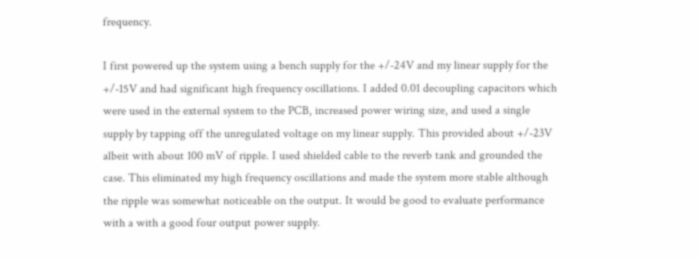frequency.

I first powered up the system using a bench supply for the +/-24V and my linear supply for the +/-15V and had significant high frequency oscillations. I added 0.01 decoupling capacitors which were used in the external system to the PCB, increased power wiring size, and used a single supply by tapping off the unregulated voltage on my linear supply. This provided about +/-23V albeit with about 100 mV of ripple. I used shielded cable to the reverb tank and grounded the case. This eliminated my high frequency oscillations and made the system more stable although the ripple was somewhat noticeable on the output. It would be good to evaluate performance with a with a good four output power supply.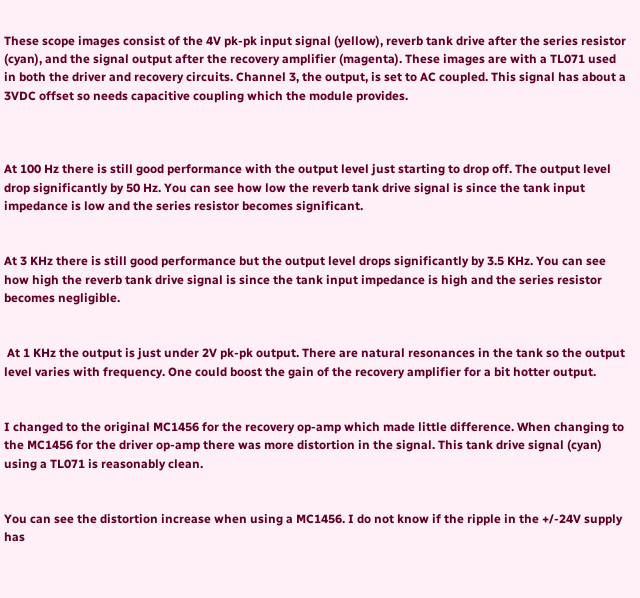These scope images consist of the 4V pk-pk input signal (yellow), reverb tank drive after the series resistor (cyan), and the signal output after the recovery amplifier (magenta). These images are with a TL071 used in both the driver and recovery circuits. Channel 3, the output, is set to AC coupled. This signal has about a 3VDC offset so needs capacitive coupling which the module provides.



At 100 Hz there is still good performance with the output level just starting to drop off. The output level drop significantly by 50 Hz. You can see how low the reverb tank drive signal is since the tank input impedance is low and the series resistor becomes significant.


At 3 KHz there is still good performance but the output level drops significantly by 3.5 KHz. You can see how high the reverb tank drive signal is since the tank input impedance is high and the series resistor becomes negligible.


 At 1 KHz the output is just under 2V pk-pk output. There are natural resonances in the tank so the output level varies with frequency. One could boost the gain of the recovery amplifier for a bit hotter output.


I changed to the original MC1456 for the recovery op-amp which made little difference. When changing to the MC1456 for the driver op-amp there was more distortion in the signal. This tank drive signal (cyan) using a TL071 is reasonably clean.


You can see the distortion increase when using a MC1456. I do not know if the ripple in the +/-24V supply has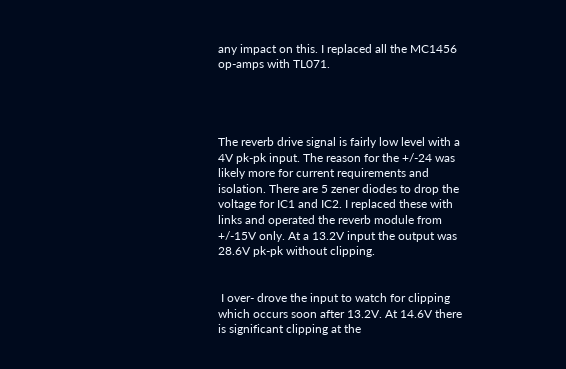any impact on this. I replaced all the MC1456 op-amps with TL071.




The reverb drive signal is fairly low level with a 4V pk-pk input. The reason for the +/-24 was likely more for current requirements and isolation. There are 5 zener diodes to drop the voltage for IC1 and IC2. I replaced these with links and operated the reverb module from +/-15V only. At a 13.2V input the output was 28.6V pk-pk without clipping.


 I over- drove the input to watch for clipping which occurs soon after 13.2V. At 14.6V there is significant clipping at the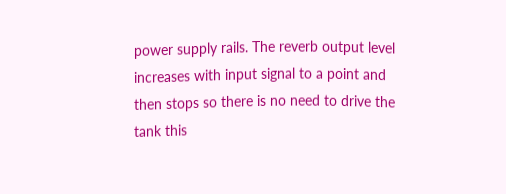power supply rails. The reverb output level increases with input signal to a point and then stops so there is no need to drive the tank this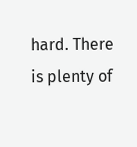hard. There is plenty of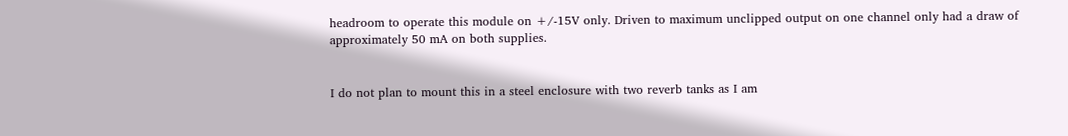headroom to operate this module on +/-15V only. Driven to maximum unclipped output on one channel only had a draw of approximately 50 mA on both supplies.


I do not plan to mount this in a steel enclosure with two reverb tanks as I am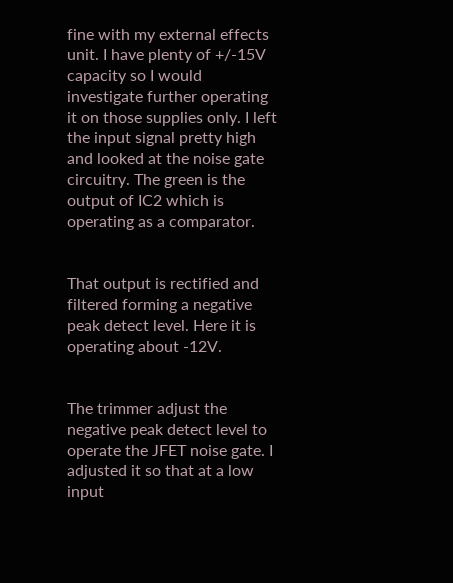fine with my external effects unit. I have plenty of +/-15V capacity so I would investigate further operating it on those supplies only. I left the input signal pretty high and looked at the noise gate circuitry. The green is the output of IC2 which is operating as a comparator.


That output is rectified and filtered forming a negative peak detect level. Here it is operating about -12V.


The trimmer adjust the negative peak detect level to operate the JFET noise gate. I adjusted it so that at a low input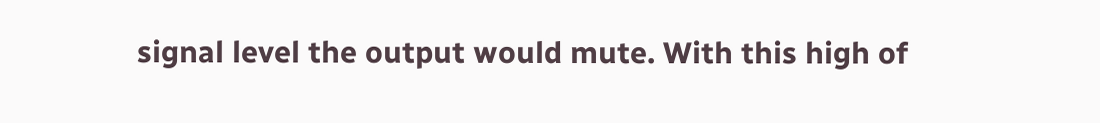signal level the output would mute. With this high of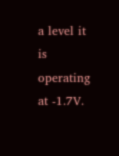a level it is operating at -1.7V.